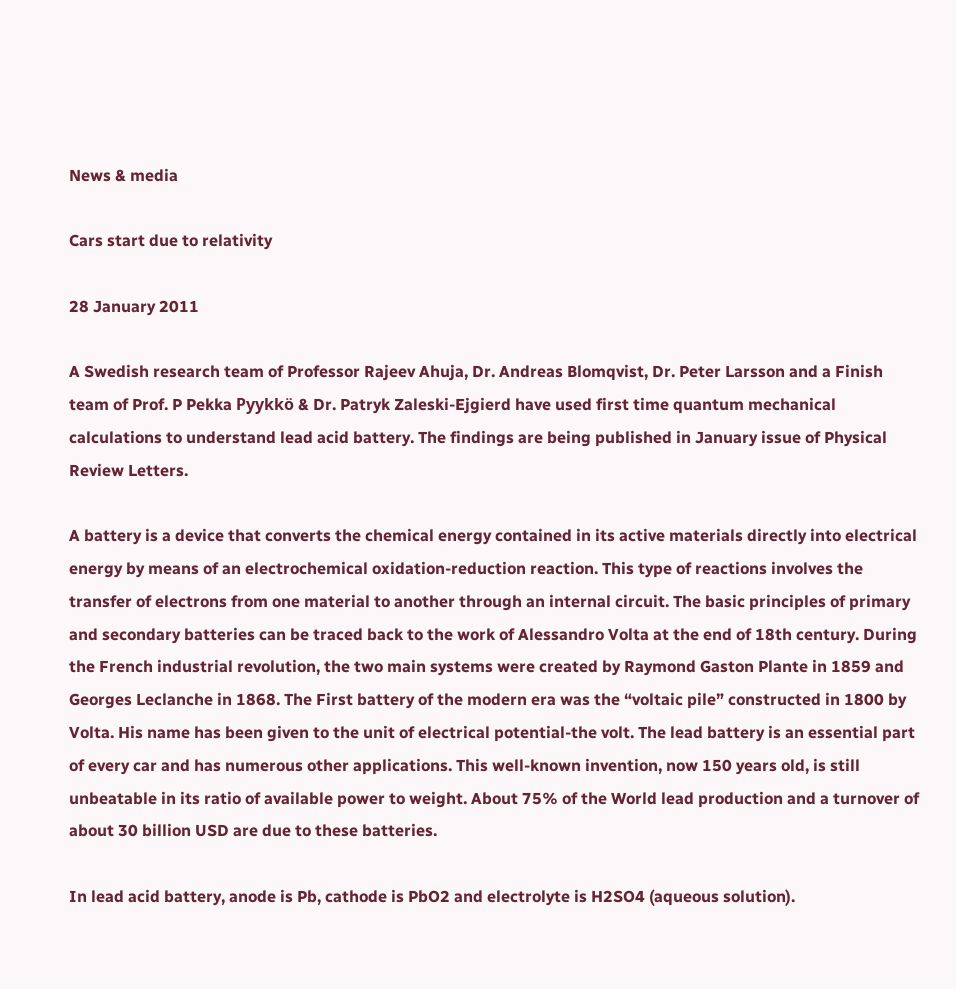News & media

Cars start due to relativity

28 January 2011

A Swedish research team of Professor Rajeev Ahuja, Dr. Andreas Blomqvist, Dr. Peter Larsson and a Finish team of Prof. P Pekka Pyykkö & Dr. Patryk Zaleski-Ejgierd have used first time quantum mechanical calculations to understand lead acid battery. The findings are being published in January issue of Physical Review Letters.

A battery is a device that converts the chemical energy contained in its active materials directly into electrical energy by means of an electrochemical oxidation-reduction reaction. This type of reactions involves the transfer of electrons from one material to another through an internal circuit. The basic principles of primary and secondary batteries can be traced back to the work of Alessandro Volta at the end of 18th century. During the French industrial revolution, the two main systems were created by Raymond Gaston Plante in 1859 and Georges Leclanche in 1868. The First battery of the modern era was the “voltaic pile” constructed in 1800 by Volta. His name has been given to the unit of electrical potential-the volt. The lead battery is an essential part of every car and has numerous other applications. This well-known invention, now 150 years old, is still unbeatable in its ratio of available power to weight. About 75% of the World lead production and a turnover of about 30 billion USD are due to these batteries.

In lead acid battery, anode is Pb, cathode is PbO2 and electrolyte is H2SO4 (aqueous solution).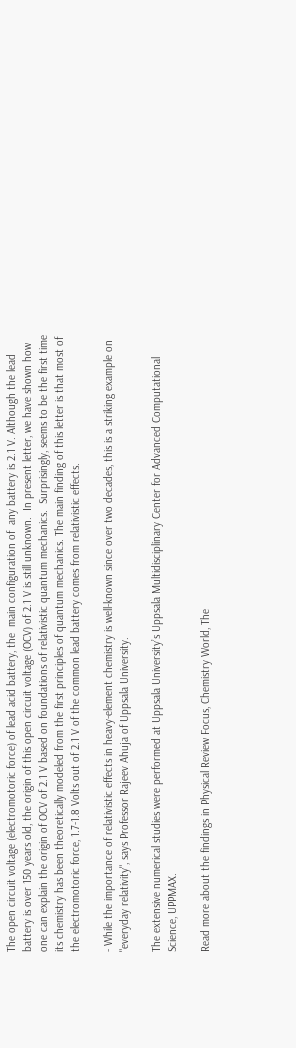The open circuit voltage (electromotoric force) of lead acid battery, the  main configuration of  any battery is 2.1 V. Although the lead battery is over 150 years old, the origin of this open circuit voltage (OCV) of 2.1 V is still unknown.  In present letter, we have shown how one can explain the origin of OCV of 2.1 V based on foundations of relativistic quantum mechanics.  Surprisingly, seems to be the first time its chemistry has been theoretically modeled from the first principles of quantum mechanics. The main finding of this letter is that most of the electromotoric force, 1.7-1.8 Volts out of 2.1 V of the common lead battery comes from relativistic effects.

- While the importance of relativistic effects in heavy-element chemistry is well-known since over two decades, this is a striking example on "everyday relativity", says Professor Rajeev Ahuja of Uppsala University.

The extensive numerical studies were performed at Uppsala University’s Uppsala Multidisciplinary Center for Advanced Computational Science, UPPMAX.

Read more about the findings in Physical Review Focus, Chemistry World, The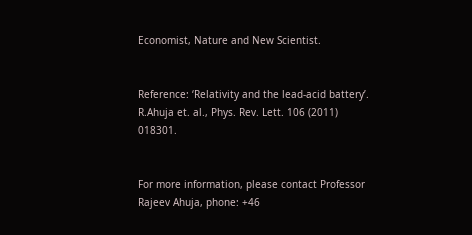Economist, Nature and New Scientist.


Reference: ‘Relativity and the lead-acid battery’. R.Ahuja et. al., Phys. Rev. Lett. 106 (2011) 018301.


For more information, please contact Professor Rajeev Ahuja, phone: +46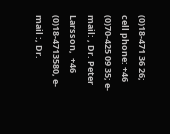(0)18-471 36 26; cell phone: +46 (0)70-425 09 35; e-mail: , Dr. Peter Larsson,  +46 (0)18-4713580, e-mail :, Dr.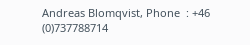Andreas Blomqvist, Phone  : +46 (0)737788714